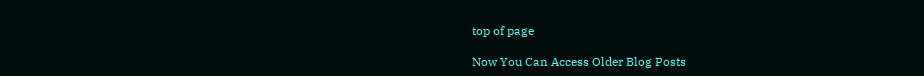top of page

Now You Can Access Older Blog Posts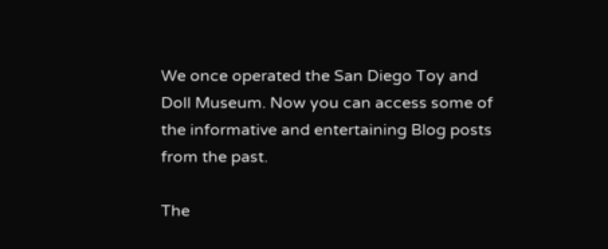We once operated the San Diego Toy and Doll Museum. Now you can access some of the informative and entertaining Blog posts from the past.

The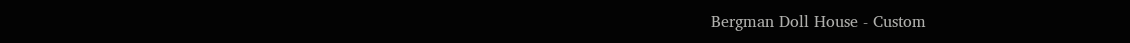Bergman Doll House - Custom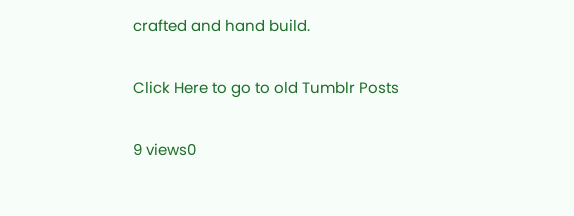crafted and hand build.

Click Here to go to old Tumblr Posts

9 views0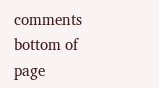comments
bottom of page